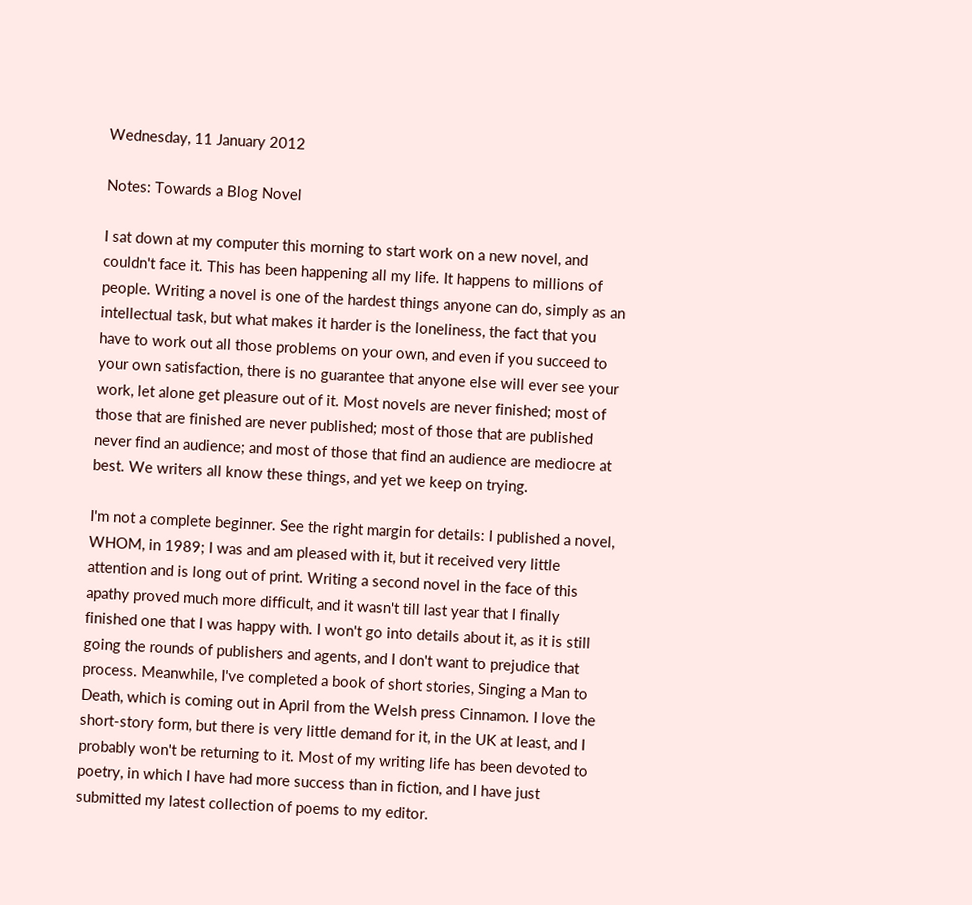Wednesday, 11 January 2012

Notes: Towards a Blog Novel

I sat down at my computer this morning to start work on a new novel, and couldn't face it. This has been happening all my life. It happens to millions of people. Writing a novel is one of the hardest things anyone can do, simply as an intellectual task, but what makes it harder is the loneliness, the fact that you have to work out all those problems on your own, and even if you succeed to your own satisfaction, there is no guarantee that anyone else will ever see your work, let alone get pleasure out of it. Most novels are never finished; most of those that are finished are never published; most of those that are published never find an audience; and most of those that find an audience are mediocre at best. We writers all know these things, and yet we keep on trying.

I'm not a complete beginner. See the right margin for details: I published a novel, WHOM, in 1989; I was and am pleased with it, but it received very little attention and is long out of print. Writing a second novel in the face of this apathy proved much more difficult, and it wasn't till last year that I finally finished one that I was happy with. I won't go into details about it, as it is still going the rounds of publishers and agents, and I don't want to prejudice that process. Meanwhile, I've completed a book of short stories, Singing a Man to Death, which is coming out in April from the Welsh press Cinnamon. I love the short-story form, but there is very little demand for it, in the UK at least, and I probably won't be returning to it. Most of my writing life has been devoted to poetry, in which I have had more success than in fiction, and I have just submitted my latest collection of poems to my editor.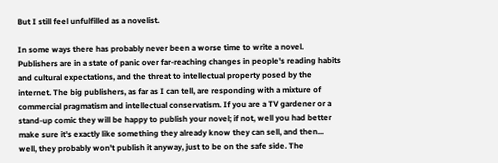But I still feel unfulfilled as a novelist.

In some ways there has probably never been a worse time to write a novel. Publishers are in a state of panic over far-reaching changes in people's reading habits and cultural expectations, and the threat to intellectual property posed by the internet. The big publishers, as far as I can tell, are responding with a mixture of commercial pragmatism and intellectual conservatism. If you are a TV gardener or a stand-up comic they will be happy to publish your novel; if not, well you had better make sure it's exactly like something they already know they can sell, and then... well, they probably won't publish it anyway, just to be on the safe side. The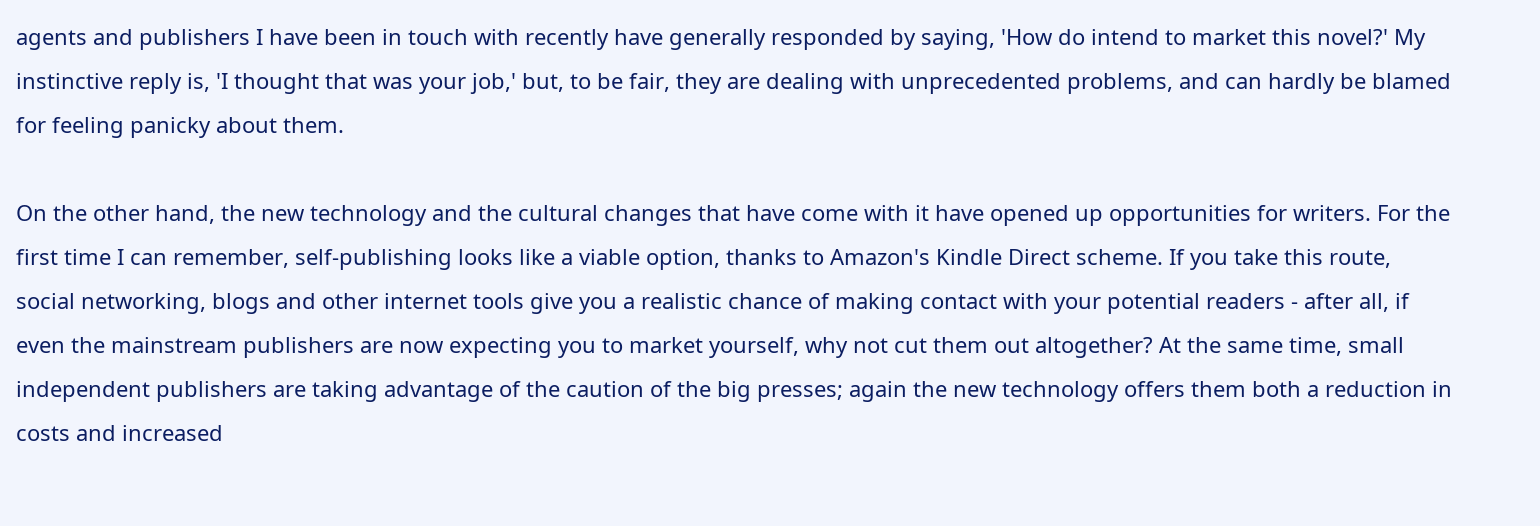agents and publishers I have been in touch with recently have generally responded by saying, 'How do intend to market this novel?' My instinctive reply is, 'I thought that was your job,' but, to be fair, they are dealing with unprecedented problems, and can hardly be blamed for feeling panicky about them.

On the other hand, the new technology and the cultural changes that have come with it have opened up opportunities for writers. For the first time I can remember, self-publishing looks like a viable option, thanks to Amazon's Kindle Direct scheme. If you take this route, social networking, blogs and other internet tools give you a realistic chance of making contact with your potential readers - after all, if even the mainstream publishers are now expecting you to market yourself, why not cut them out altogether? At the same time, small independent publishers are taking advantage of the caution of the big presses; again the new technology offers them both a reduction in costs and increased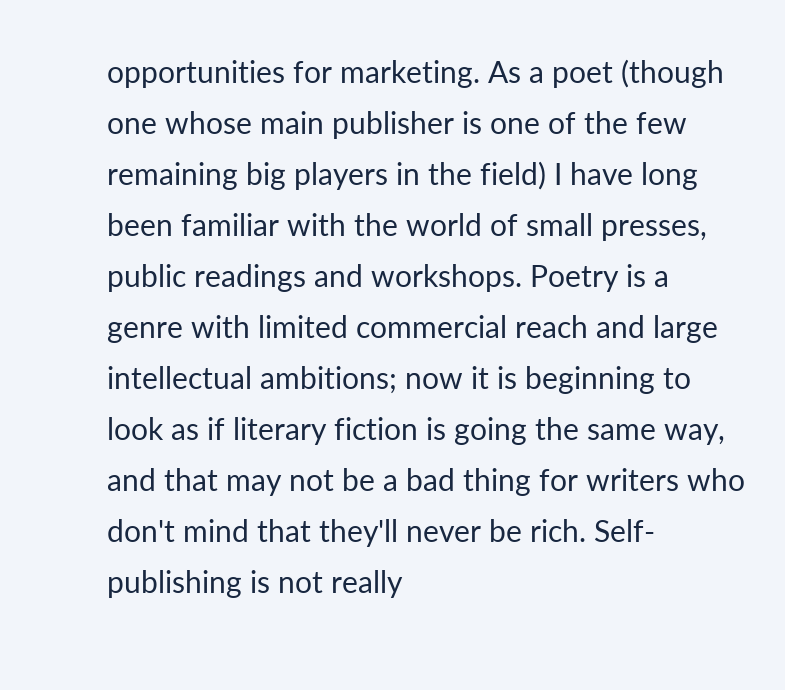opportunities for marketing. As a poet (though one whose main publisher is one of the few remaining big players in the field) I have long been familiar with the world of small presses, public readings and workshops. Poetry is a genre with limited commercial reach and large intellectual ambitions; now it is beginning to look as if literary fiction is going the same way, and that may not be a bad thing for writers who don't mind that they'll never be rich. Self-publishing is not really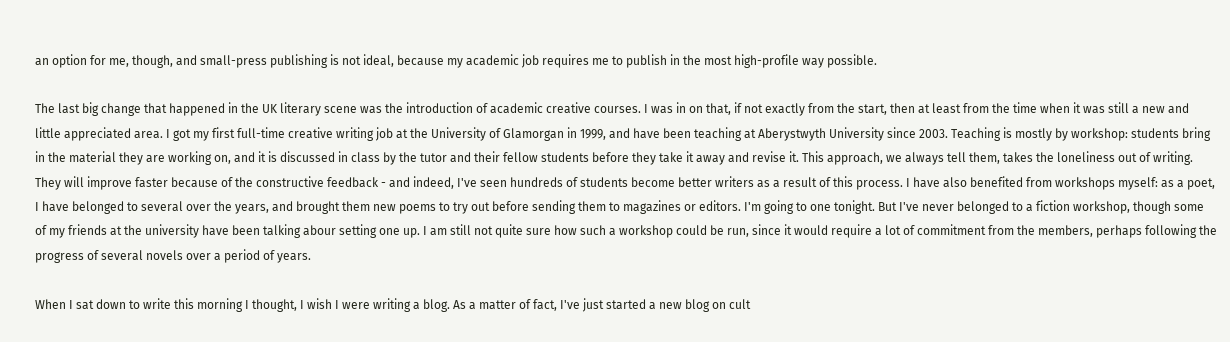an option for me, though, and small-press publishing is not ideal, because my academic job requires me to publish in the most high-profile way possible.

The last big change that happened in the UK literary scene was the introduction of academic creative courses. I was in on that, if not exactly from the start, then at least from the time when it was still a new and little appreciated area. I got my first full-time creative writing job at the University of Glamorgan in 1999, and have been teaching at Aberystwyth University since 2003. Teaching is mostly by workshop: students bring in the material they are working on, and it is discussed in class by the tutor and their fellow students before they take it away and revise it. This approach, we always tell them, takes the loneliness out of writing. They will improve faster because of the constructive feedback - and indeed, I've seen hundreds of students become better writers as a result of this process. I have also benefited from workshops myself: as a poet, I have belonged to several over the years, and brought them new poems to try out before sending them to magazines or editors. I'm going to one tonight. But I've never belonged to a fiction workshop, though some of my friends at the university have been talking abour setting one up. I am still not quite sure how such a workshop could be run, since it would require a lot of commitment from the members, perhaps following the progress of several novels over a period of years.

When I sat down to write this morning I thought, I wish I were writing a blog. As a matter of fact, I've just started a new blog on cult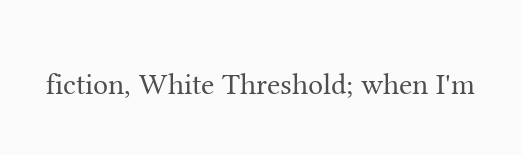fiction, White Threshold; when I'm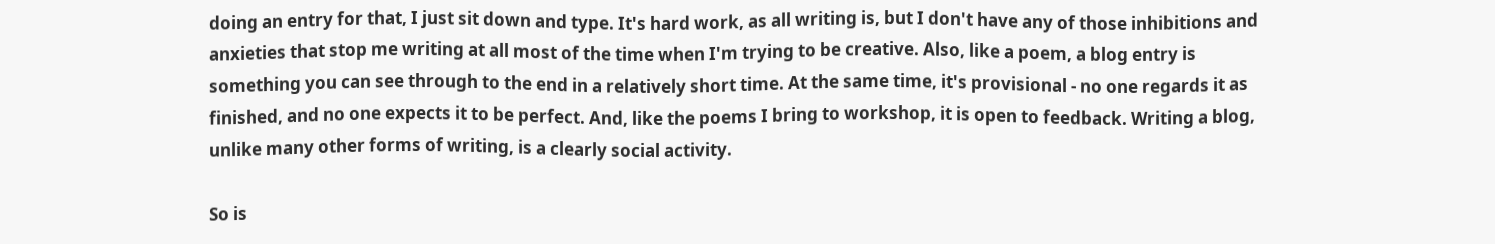doing an entry for that, I just sit down and type. It's hard work, as all writing is, but I don't have any of those inhibitions and anxieties that stop me writing at all most of the time when I'm trying to be creative. Also, like a poem, a blog entry is something you can see through to the end in a relatively short time. At the same time, it's provisional - no one regards it as finished, and no one expects it to be perfect. And, like the poems I bring to workshop, it is open to feedback. Writing a blog, unlike many other forms of writing, is a clearly social activity.

So is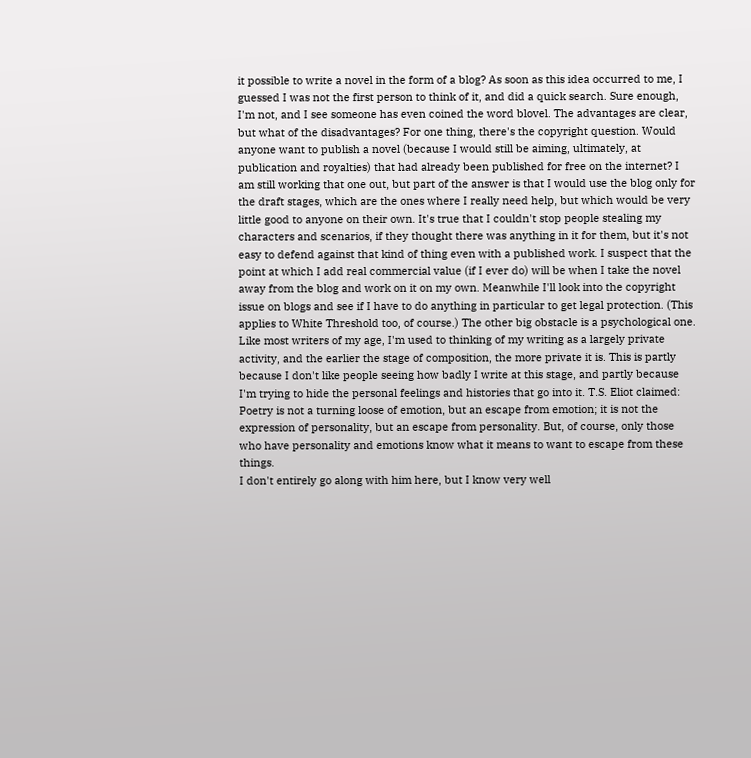it possible to write a novel in the form of a blog? As soon as this idea occurred to me, I guessed I was not the first person to think of it, and did a quick search. Sure enough, I'm not, and I see someone has even coined the word blovel. The advantages are clear, but what of the disadvantages? For one thing, there's the copyright question. Would anyone want to publish a novel (because I would still be aiming, ultimately, at publication and royalties) that had already been published for free on the internet? I am still working that one out, but part of the answer is that I would use the blog only for the draft stages, which are the ones where I really need help, but which would be very little good to anyone on their own. It's true that I couldn't stop people stealing my characters and scenarios, if they thought there was anything in it for them, but it's not easy to defend against that kind of thing even with a published work. I suspect that the point at which I add real commercial value (if I ever do) will be when I take the novel away from the blog and work on it on my own. Meanwhile I'll look into the copyright issue on blogs and see if I have to do anything in particular to get legal protection. (This applies to White Threshold too, of course.) The other big obstacle is a psychological one. Like most writers of my age, I'm used to thinking of my writing as a largely private activity, and the earlier the stage of composition, the more private it is. This is partly because I don't like people seeing how badly I write at this stage, and partly because I'm trying to hide the personal feelings and histories that go into it. T.S. Eliot claimed:
Poetry is not a turning loose of emotion, but an escape from emotion; it is not the expression of personality, but an escape from personality. But, of course, only those who have personality and emotions know what it means to want to escape from these things.
I don't entirely go along with him here, but I know very well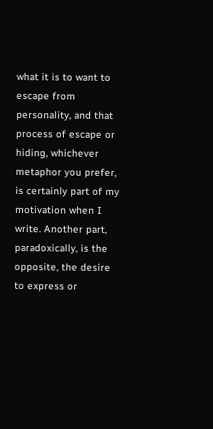what it is to want to escape from personality, and that process of escape or hiding, whichever metaphor you prefer, is certainly part of my motivation when I write. Another part, paradoxically, is the opposite, the desire to express or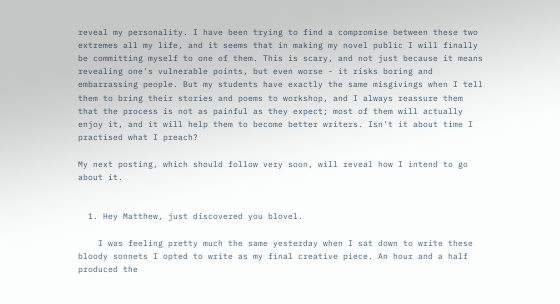reveal my personality. I have been trying to find a compromise between these two extremes all my life, and it seems that in making my novel public I will finally be committing myself to one of them. This is scary, and not just because it means revealing one's vulnerable points, but even worse - it risks boring and embarrassing people. But my students have exactly the same misgivings when I tell them to bring their stories and poems to workshop, and I always reassure them that the process is not as painful as they expect; most of them will actually enjoy it, and it will help them to become better writers. Isn't it about time I practised what I preach?

My next posting, which should follow very soon, will reveal how I intend to go about it.


  1. Hey Matthew, just discovered you blovel.

    I was feeling pretty much the same yesterday when I sat down to write these bloody sonnets I opted to write as my final creative piece. An hour and a half produced the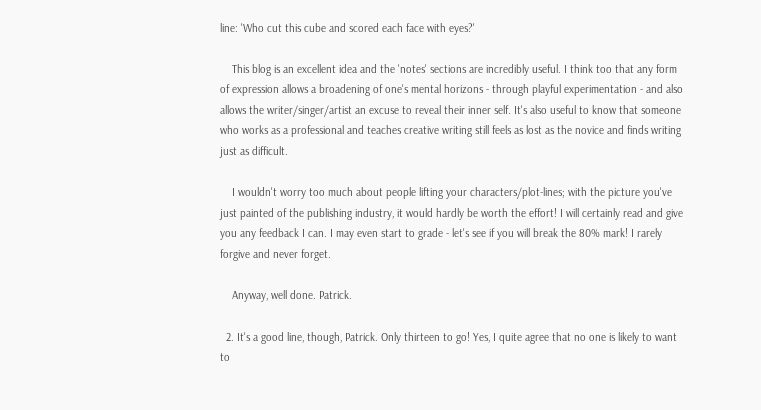line: 'Who cut this cube and scored each face with eyes?'

    This blog is an excellent idea and the 'notes' sections are incredibly useful. I think too that any form of expression allows a broadening of one's mental horizons - through playful experimentation - and also allows the writer/singer/artist an excuse to reveal their inner self. It's also useful to know that someone who works as a professional and teaches creative writing still feels as lost as the novice and finds writing just as difficult.

    I wouldn't worry too much about people lifting your characters/plot-lines; with the picture you've just painted of the publishing industry, it would hardly be worth the effort! I will certainly read and give you any feedback I can. I may even start to grade - let's see if you will break the 80% mark! I rarely forgive and never forget.

    Anyway, well done. Patrick.

  2. It's a good line, though, Patrick. Only thirteen to go! Yes, I quite agree that no one is likely to want to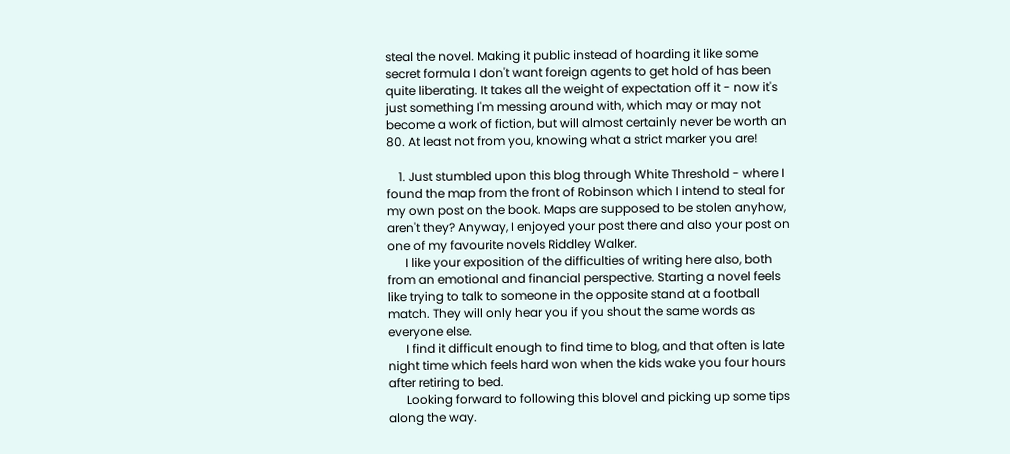steal the novel. Making it public instead of hoarding it like some secret formula I don't want foreign agents to get hold of has been quite liberating. It takes all the weight of expectation off it - now it's just something I'm messing around with, which may or may not become a work of fiction, but will almost certainly never be worth an 80. At least not from you, knowing what a strict marker you are!

    1. Just stumbled upon this blog through White Threshold - where I found the map from the front of Robinson which I intend to steal for my own post on the book. Maps are supposed to be stolen anyhow, aren't they? Anyway, I enjoyed your post there and also your post on one of my favourite novels Riddley Walker.
      I like your exposition of the difficulties of writing here also, both from an emotional and financial perspective. Starting a novel feels like trying to talk to someone in the opposite stand at a football match. They will only hear you if you shout the same words as everyone else.
      I find it difficult enough to find time to blog, and that often is late night time which feels hard won when the kids wake you four hours after retiring to bed.
      Looking forward to following this blovel and picking up some tips along the way.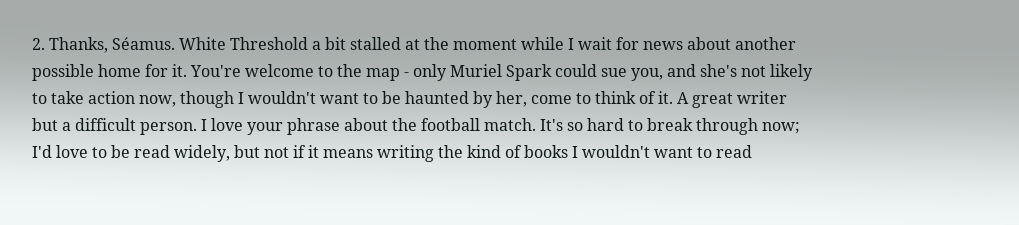2. Thanks, Séamus. White Threshold a bit stalled at the moment while I wait for news about another possible home for it. You're welcome to the map - only Muriel Spark could sue you, and she's not likely to take action now, though I wouldn't want to be haunted by her, come to think of it. A great writer but a difficult person. I love your phrase about the football match. It's so hard to break through now; I'd love to be read widely, but not if it means writing the kind of books I wouldn't want to read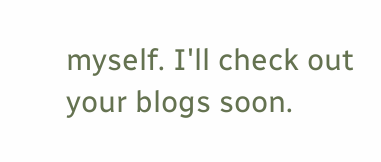myself. I'll check out your blogs soon.